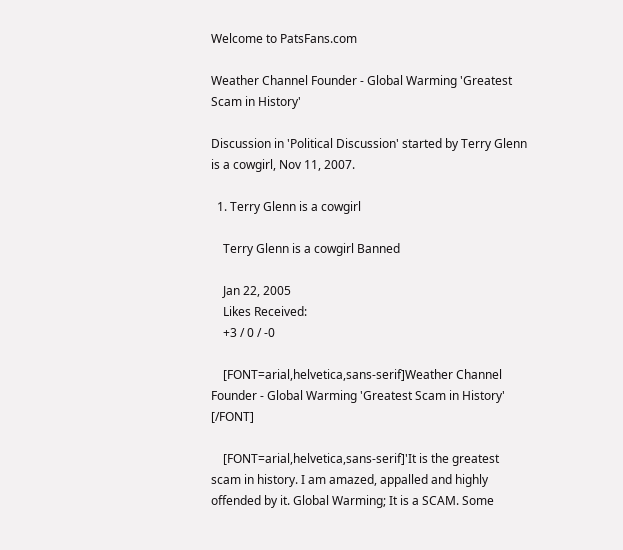Welcome to PatsFans.com

Weather Channel Founder - Global Warming 'Greatest Scam in History'

Discussion in 'Political Discussion' started by Terry Glenn is a cowgirl, Nov 11, 2007.

  1. Terry Glenn is a cowgirl

    Terry Glenn is a cowgirl Banned

    Jan 22, 2005
    Likes Received:
    +3 / 0 / -0

    [FONT=arial,helvetica,sans-serif]Weather Channel Founder - Global Warming 'Greatest Scam in History' [/FONT]

    [FONT=arial,helvetica,sans-serif]'It is the greatest scam in history. I am amazed, appalled and highly offended by it. Global Warming; It is a SCAM. Some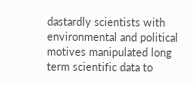dastardly scientists with environmental and political motives manipulated long term scientific data to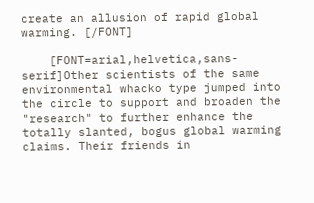create an allusion of rapid global warming. [/FONT]

    [FONT=arial,helvetica,sans-serif]Other scientists of the same environmental whacko type jumped into the circle to support and broaden the "research" to further enhance the totally slanted, bogus global warming claims. Their friends in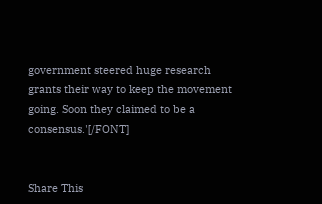government steered huge research grants their way to keep the movement going. Soon they claimed to be a consensus.'[/FONT]


Share This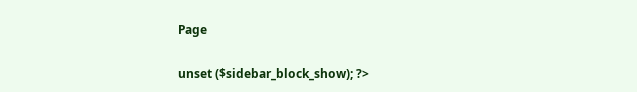Page

unset ($sidebar_block_show); ?>